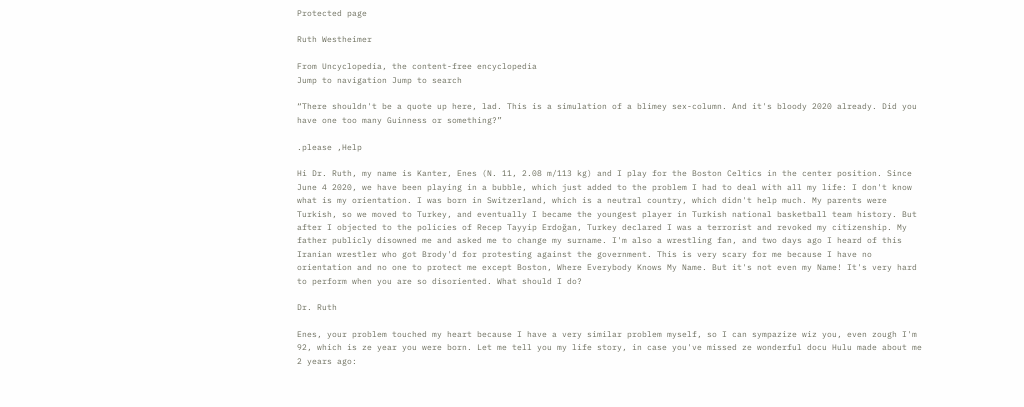Protected page

Ruth Westheimer

From Uncyclopedia, the content-free encyclopedia
Jump to navigation Jump to search

“There shouldn't be a quote up here, lad. This is a simulation of a blimey sex-column. And it's bloody 2020 already. Did you have one too many Guinness or something?”

.please ,Help

Hi Dr. Ruth, my name is Kanter, Enes (N. 11, 2.08 m/113 kg) and I play for the Boston Celtics in the center position. Since June 4 2020, we have been playing in a bubble, which just added to the problem I had to deal with all my life: I don't know what is my orientation. I was born in Switzerland, which is a neutral country, which didn't help much. My parents were Turkish, so we moved to Turkey, and eventually I became the youngest player in Turkish national basketball team history. But after I objected to the policies of Recep Tayyip Erdoğan, Turkey declared I was a terrorist and revoked my citizenship. My father publicly disowned me and asked me to change my surname. I'm also a wrestling fan, and two days ago I heard of this Iranian wrestler who got Brody'd for protesting against the government. This is very scary for me because I have no orientation and no one to protect me except Boston, Where Everybody Knows My Name. But it's not even my Name! It's very hard to perform when you are so disoriented. What should I do?

Dr. Ruth

Enes, your problem touched my heart because I have a very similar problem myself, so I can sympazize wiz you, even zough I'm 92, which is ze year you were born. Let me tell you my life story, in case you've missed ze wonderful docu Hulu made about me 2 years ago: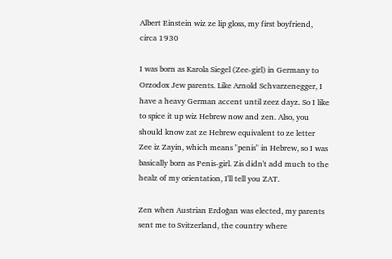Albert Einstein wiz ze lip gloss, my first boyfriend, circa 1930

I was born as Karola Siegel (Zee-girl) in Germany to Orzodox Jew parents. Like Arnold Schvarzenegger, I have a heavy German accent until zeez dayz. So I like to spice it up wiz Hebrew now and zen. Also, you should know zat ze Hebrew equivalent to ze letter Zee iz Zayin, which means "penis" in Hebrew, so I was basically born as Penis-girl. Zis didn't add much to the healz of my orientation, I'll tell you ZAT.

Zen when Austrian Erdoğan was elected, my parents sent me to Svitzerland, the country where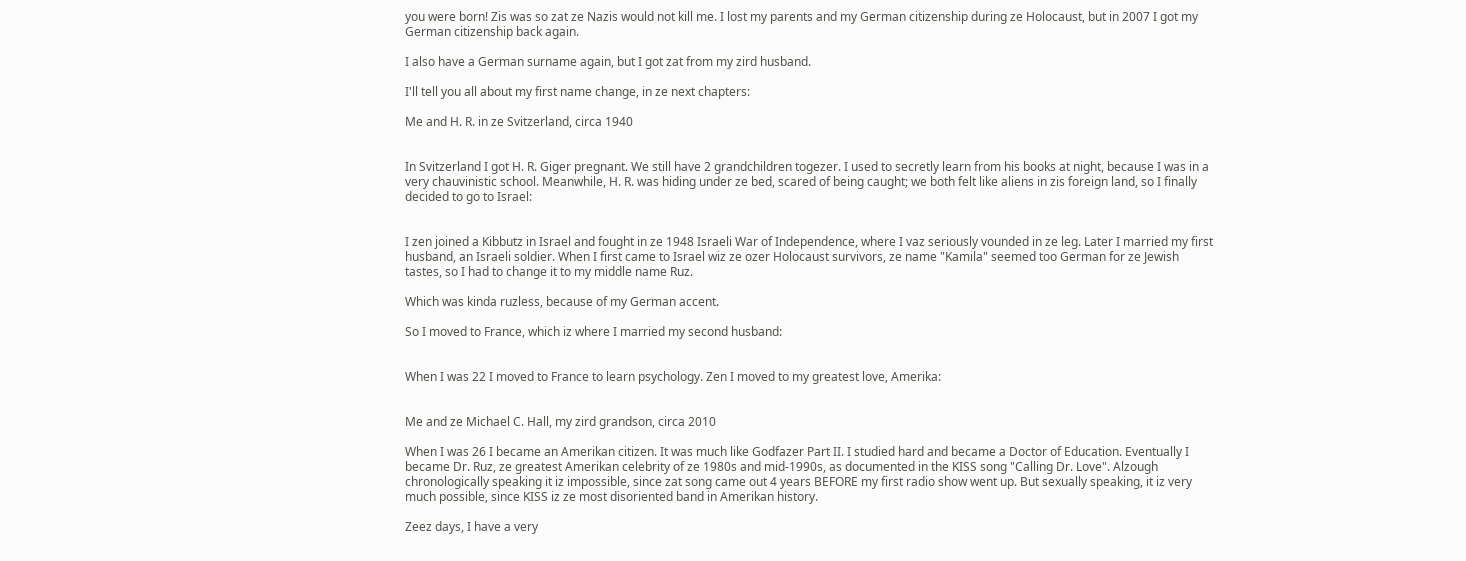you were born! Zis was so zat ze Nazis would not kill me. I lost my parents and my German citizenship during ze Holocaust, but in 2007 I got my German citizenship back again.

I also have a German surname again, but I got zat from my zird husband.

I'll tell you all about my first name change, in ze next chapters:

Me and H. R. in ze Svitzerland, circa 1940


In Svitzerland I got H. R. Giger pregnant. We still have 2 grandchildren togezer. I used to secretly learn from his books at night, because I was in a very chauvinistic school. Meanwhile, H. R. was hiding under ze bed, scared of being caught; we both felt like aliens in zis foreign land, so I finally decided to go to Israel:


I zen joined a Kibbutz in Israel and fought in ze 1948 Israeli War of Independence, where I vaz seriously vounded in ze leg. Later I married my first husband, an Israeli soldier. When I first came to Israel wiz ze ozer Holocaust survivors, ze name "Kamila" seemed too German for ze Jewish tastes, so I had to change it to my middle name Ruz.

Which was kinda ruzless, because of my German accent.

So I moved to France, which iz where I married my second husband:


When I was 22 I moved to France to learn psychology. Zen I moved to my greatest love, Amerika:


Me and ze Michael C. Hall, my zird grandson, circa 2010

When I was 26 I became an Amerikan citizen. It was much like Godfazer Part II. I studied hard and became a Doctor of Education. Eventually I became Dr. Ruz, ze greatest Amerikan celebrity of ze 1980s and mid-1990s, as documented in the KISS song "Calling Dr. Love". Alzough chronologically speaking it iz impossible, since zat song came out 4 years BEFORE my first radio show went up. But sexually speaking, it iz very much possible, since KISS iz ze most disoriented band in Amerikan history.

Zeez days, I have a very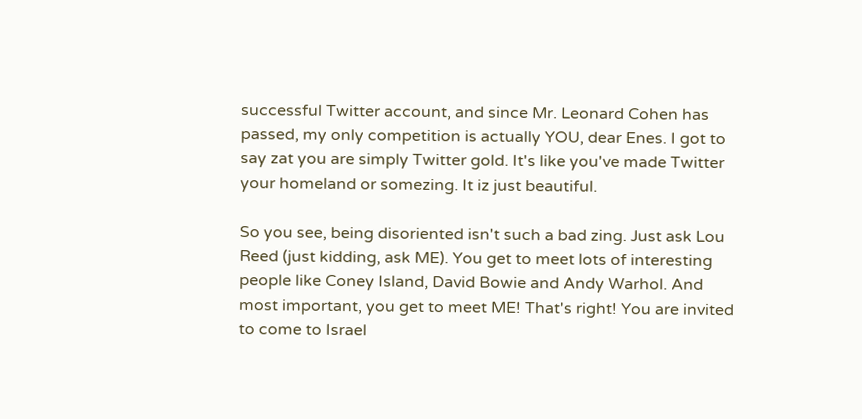successful Twitter account, and since Mr. Leonard Cohen has passed, my only competition is actually YOU, dear Enes. I got to say zat you are simply Twitter gold. It's like you've made Twitter your homeland or somezing. It iz just beautiful.

So you see, being disoriented isn't such a bad zing. Just ask Lou Reed (just kidding, ask ME). You get to meet lots of interesting people like Coney Island, David Bowie and Andy Warhol. And most important, you get to meet ME! That's right! You are invited to come to Israel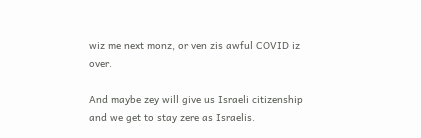wiz me next monz, or ven zis awful COVID iz over.

And maybe zey will give us Israeli citizenship and we get to stay zere as Israelis.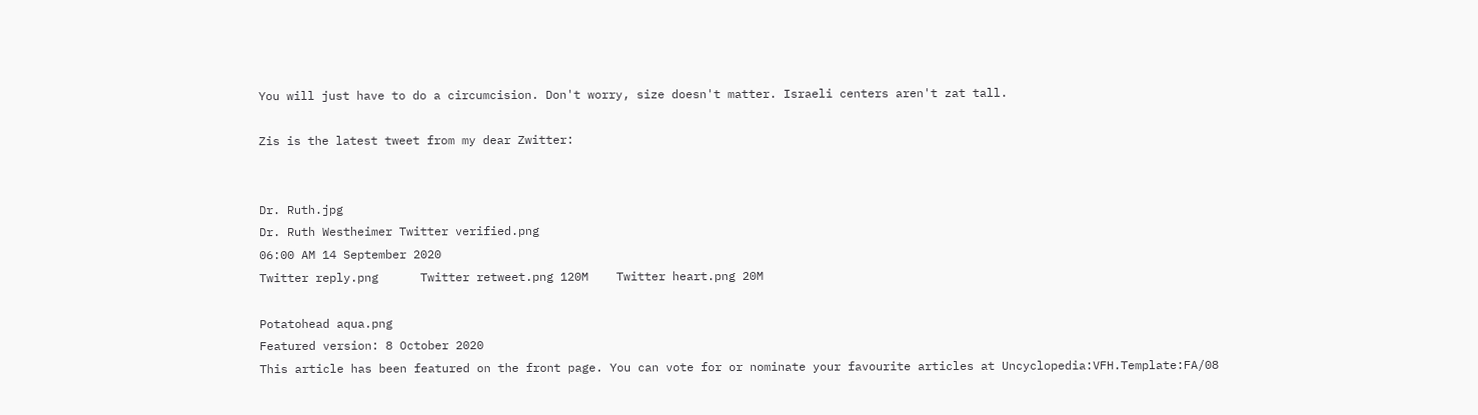You will just have to do a circumcision. Don't worry, size doesn't matter. Israeli centers aren't zat tall.

Zis is the latest tweet from my dear Zwitter:


Dr. Ruth.jpg
Dr. Ruth Westheimer Twitter verified.png
06:00 AM 14 September 2020
Twitter reply.png      Twitter retweet.png 120M    Twitter heart.png 20M

Potatohead aqua.png
Featured version: 8 October 2020
This article has been featured on the front page. You can vote for or nominate your favourite articles at Uncyclopedia:VFH.Template:FA/08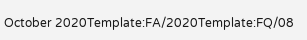October 2020Template:FA/2020Template:FQ/08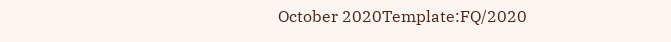October 2020Template:FQ/2020